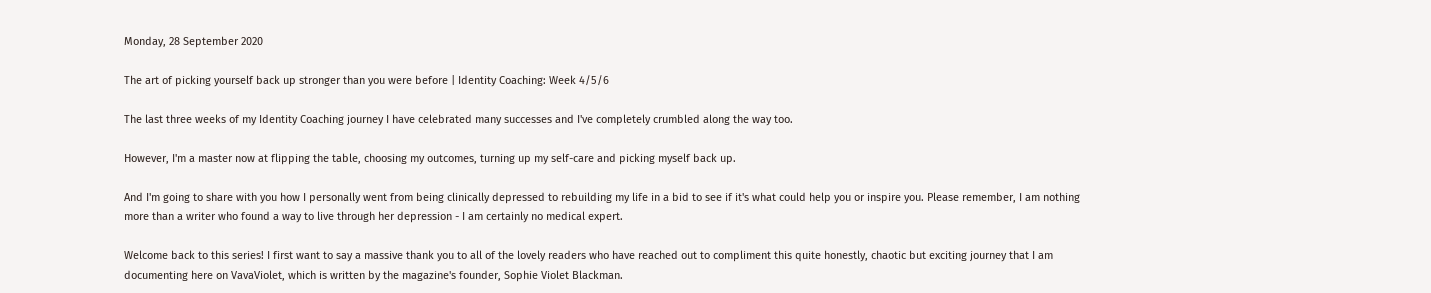Monday, 28 September 2020

The art of picking yourself back up stronger than you were before | Identity Coaching: Week 4/5/6

The last three weeks of my Identity Coaching journey I have celebrated many successes and I've completely crumbled along the way too.

However, I'm a master now at flipping the table, choosing my outcomes, turning up my self-care and picking myself back up.

And I'm going to share with you how I personally went from being clinically depressed to rebuilding my life in a bid to see if it's what could help you or inspire you. Please remember, I am nothing more than a writer who found a way to live through her depression - I am certainly no medical expert.

Welcome back to this series! I first want to say a massive thank you to all of the lovely readers who have reached out to compliment this quite honestly, chaotic but exciting journey that I am documenting here on VavaViolet, which is written by the magazine's founder, Sophie Violet Blackman.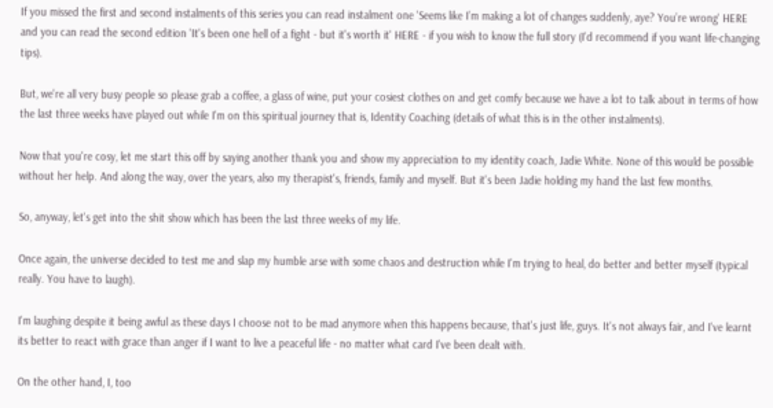If you missed the first and second instalments of this series you can read instalment one 'Seems like I’m making a lot of changes suddenly, aye? You’re wrong' HERE and you can read the second edition 'It's been one hell of a fight - but it's worth it' HERE - if you wish to know the full story (I'd recommend if you want life-changing tips).

But, we're all very busy people so please grab a coffee, a glass of wine, put your cosiest clothes on and get comfy because we have a lot to talk about in terms of how the last three weeks have played out while I'm on this spiritual journey that is, Identity Coaching (details of what this is in the other instalments).

Now that you're cosy, let me start this off by saying another thank you and show my appreciation to my identity coach, Jadie White. None of this would be possible without her help. And along the way, over the years, also my therapist's, friends, family and myself. But it's been Jadie holding my hand the last few months.

So, anyway, let's get into the shit show which has been the last three weeks of my life.

Once again, the universe decided to test me and slap my humble arse with some chaos and destruction while I'm trying to heal, do better and better myself (typical really. You have to laugh).

I'm laughing despite it being awful as these days I choose not to be mad anymore when this happens because, that's just life, guys. It's not always fair, and I've learnt its better to react with grace than anger if I want to live a peaceful life - no matter what card I've been dealt with.

On the other hand, I, too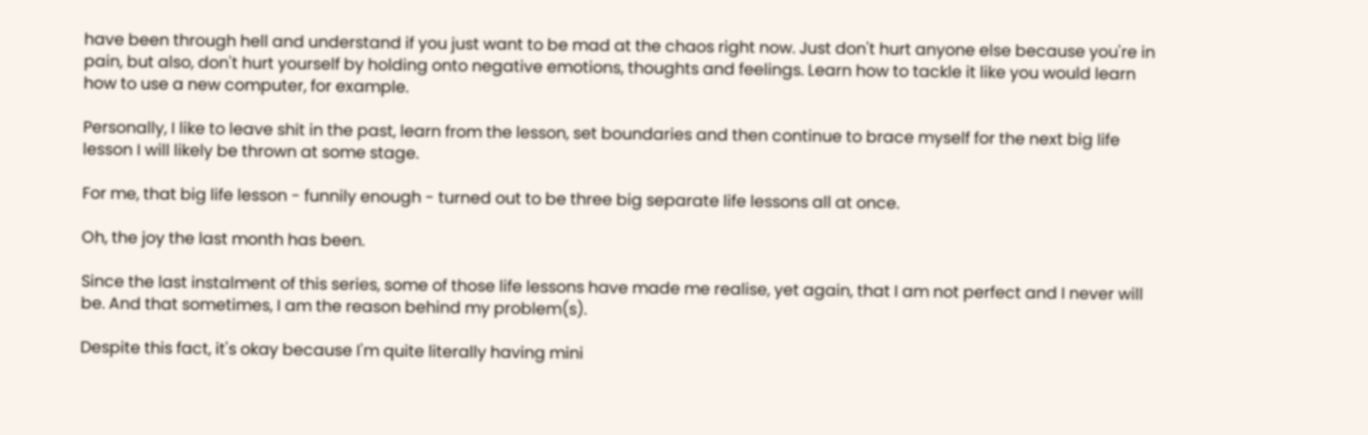have been through hell and understand if you just want to be mad at the chaos right now. Just don't hurt anyone else because you're in pain, but also, don't hurt yourself by holding onto negative emotions, thoughts and feelings. Learn how to tackle it like you would learn how to use a new computer, for example.

Personally, I like to leave shit in the past, learn from the lesson, set boundaries and then continue to brace myself for the next big life lesson I will likely be thrown at some stage.

For me, that big life lesson - funnily enough - turned out to be three big separate life lessons all at once.

Oh, the joy the last month has been.

Since the last instalment of this series, some of those life lessons have made me realise, yet again, that I am not perfect and I never will be. And that sometimes, I am the reason behind my problem(s).

Despite this fact, it's okay because I'm quite literally having mini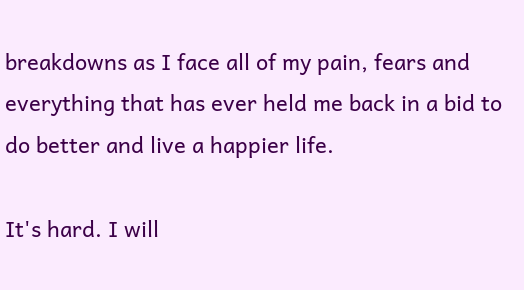breakdowns as I face all of my pain, fears and everything that has ever held me back in a bid to do better and live a happier life.

It's hard. I will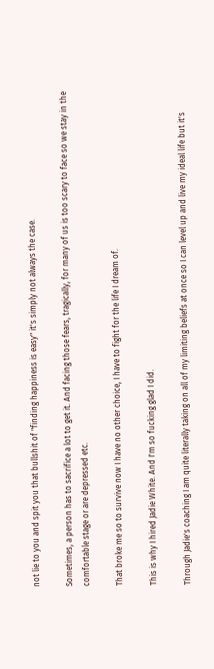not lie to you and spit you that bullshit of "finding happiness is easy" it's simply not always the case.

Sometimes, a person has to sacrifice a lot to get it. And facing those fears, tragically, for many of us is too scary to face so we stay in the comfortable stage or are depressed etc.

That broke me so to survive now I have no other choice, I have to fight for the life I dream of.

This is why I hired Jadie White. And I'm so fucking glad I did.

Through Jadie's coaching I am quite literally taking on all of my limiting beliefs at once so I can level up and live my ideal life but it's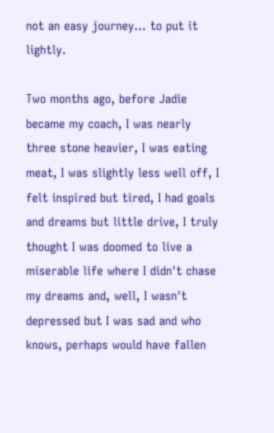not an easy journey... to put it lightly.

Two months ago, before Jadie became my coach, I was nearly three stone heavier, I was eating meat, I was slightly less well off, I felt inspired but tired, I had goals and dreams but little drive, I truly thought I was doomed to live a miserable life where I didn't chase my dreams and, well, I wasn't depressed but I was sad and who knows, perhaps would have fallen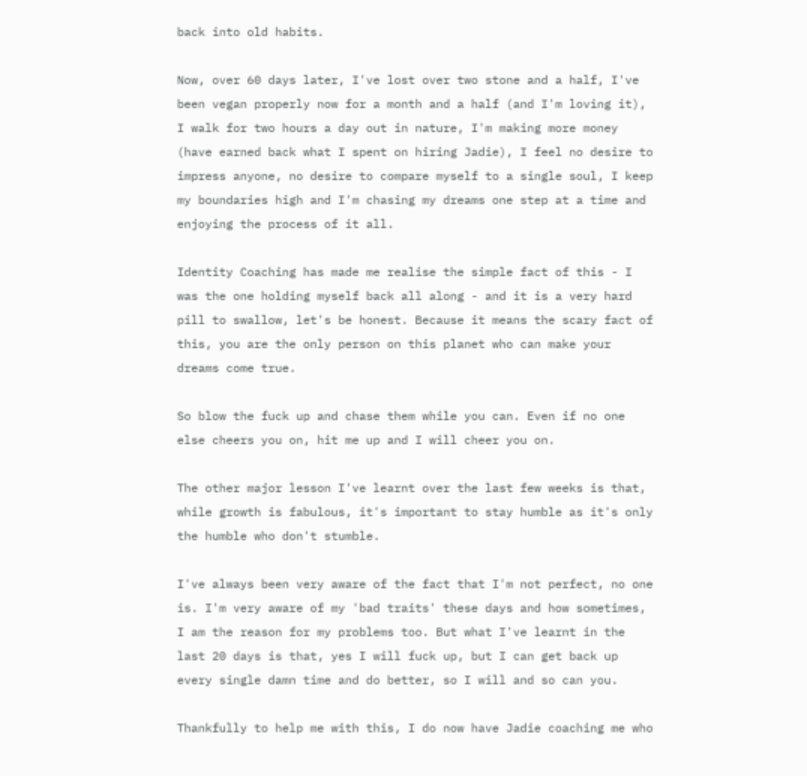back into old habits.

Now, over 60 days later, I've lost over two stone and a half, I've been vegan properly now for a month and a half (and I'm loving it), I walk for two hours a day out in nature, I'm making more money (have earned back what I spent on hiring Jadie), I feel no desire to impress anyone, no desire to compare myself to a single soul, I keep my boundaries high and I'm chasing my dreams one step at a time and enjoying the process of it all.

Identity Coaching has made me realise the simple fact of this - I was the one holding myself back all along - and it is a very hard pill to swallow, let's be honest. Because it means the scary fact of this, you are the only person on this planet who can make your dreams come true.

So blow the fuck up and chase them while you can. Even if no one else cheers you on, hit me up and I will cheer you on.

The other major lesson I've learnt over the last few weeks is that, while growth is fabulous, it's important to stay humble as it's only the humble who don't stumble.

I've always been very aware of the fact that I'm not perfect, no one is. I'm very aware of my 'bad traits' these days and how sometimes, I am the reason for my problems too. But what I've learnt in the last 20 days is that, yes I will fuck up, but I can get back up every single damn time and do better, so I will and so can you.

Thankfully to help me with this, I do now have Jadie coaching me who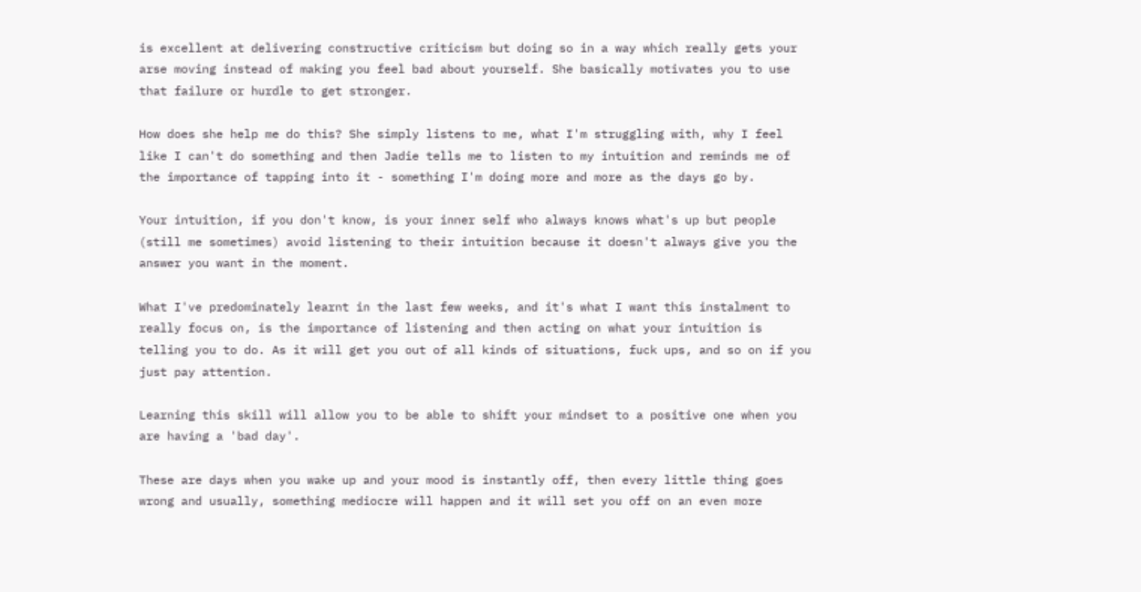is excellent at delivering constructive criticism but doing so in a way which really gets your arse moving instead of making you feel bad about yourself. She basically motivates you to use that failure or hurdle to get stronger.

How does she help me do this? She simply listens to me, what I'm struggling with, why I feel like I can't do something and then Jadie tells me to listen to my intuition and reminds me of the importance of tapping into it - something I'm doing more and more as the days go by.

Your intuition, if you don't know, is your inner self who always knows what's up but people (still me sometimes) avoid listening to their intuition because it doesn't always give you the answer you want in the moment.

What I've predominately learnt in the last few weeks, and it's what I want this instalment to really focus on, is the importance of listening and then acting on what your intuition is telling you to do. As it will get you out of all kinds of situations, fuck ups, and so on if you just pay attention.

Learning this skill will allow you to be able to shift your mindset to a positive one when you are having a 'bad day'.

These are days when you wake up and your mood is instantly off, then every little thing goes wrong and usually, something mediocre will happen and it will set you off on an even more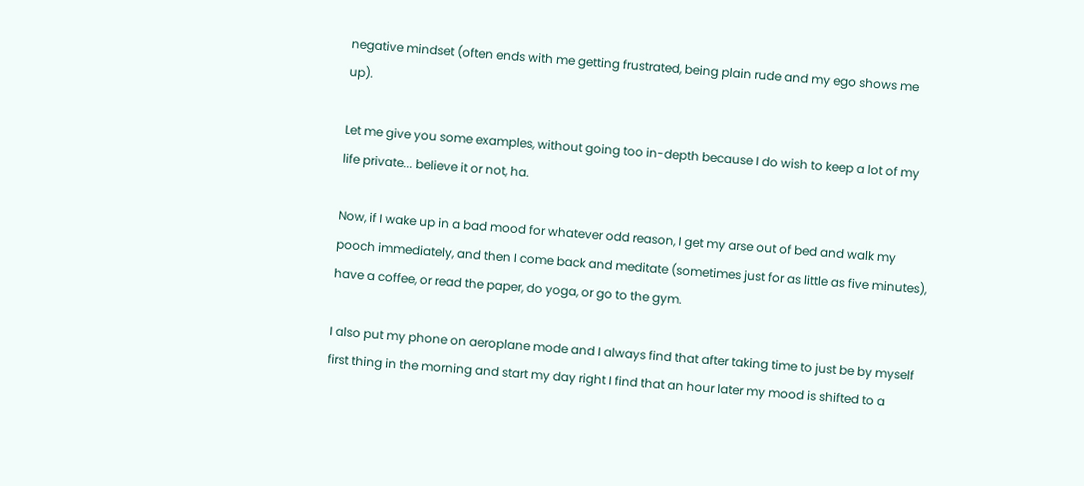negative mindset (often ends with me getting frustrated, being plain rude and my ego shows me up).

Let me give you some examples, without going too in-depth because I do wish to keep a lot of my life private... believe it or not, ha.

Now, if I wake up in a bad mood for whatever odd reason, I get my arse out of bed and walk my pooch immediately, and then I come back and meditate (sometimes just for as little as five minutes), have a coffee, or read the paper, do yoga, or go to the gym.

I also put my phone on aeroplane mode and I always find that after taking time to just be by myself first thing in the morning and start my day right I find that an hour later my mood is shifted to a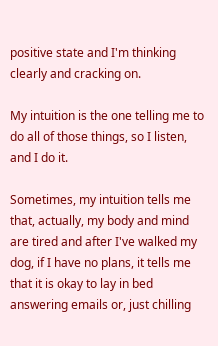positive state and I'm thinking clearly and cracking on.

My intuition is the one telling me to do all of those things, so I listen, and I do it.

Sometimes, my intuition tells me that, actually, my body and mind are tired and after I've walked my dog, if I have no plans, it tells me that it is okay to lay in bed answering emails or, just chilling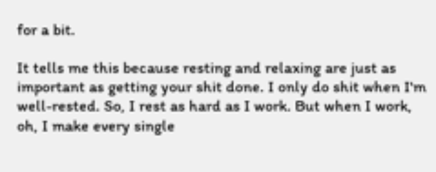for a bit.

It tells me this because resting and relaxing are just as important as getting your shit done. I only do shit when I'm well-rested. So, I rest as hard as I work. But when I work, oh, I make every single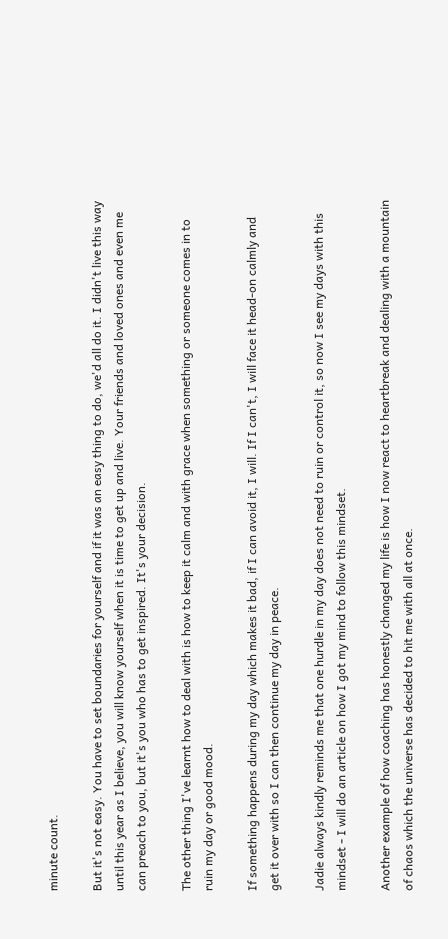minute count.

But it's not easy. You have to set boundaries for yourself and if it was an easy thing to do, we'd all do it. I didn't live this way until this year as I believe, you will know yourself when it is time to get up and live. Your friends and loved ones and even me can preach to you, but it's you who has to get inspired. It's your decision.

The other thing I've learnt how to deal with is how to keep it calm and with grace when something or someone comes in to ruin my day or good mood.

If something happens during my day which makes it bad, if I can avoid it, I will. If I can't, I will face it head-on calmly and get it over with so I can then continue my day in peace.

Jadie always kindly reminds me that one hurdle in my day does not need to ruin or control it, so now I see my days with this mindset - I will do an article on how I got my mind to follow this mindset.

Another example of how coaching has honestly changed my life is how I now react to heartbreak and dealing with a mountain of chaos which the universe has decided to hit me with all at once.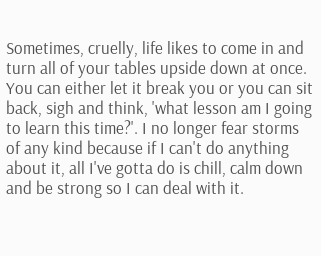Sometimes, cruelly, life likes to come in and turn all of your tables upside down at once. You can either let it break you or you can sit back, sigh and think, 'what lesson am I going to learn this time?'. I no longer fear storms of any kind because if I can't do anything about it, all I've gotta do is chill, calm down and be strong so I can deal with it.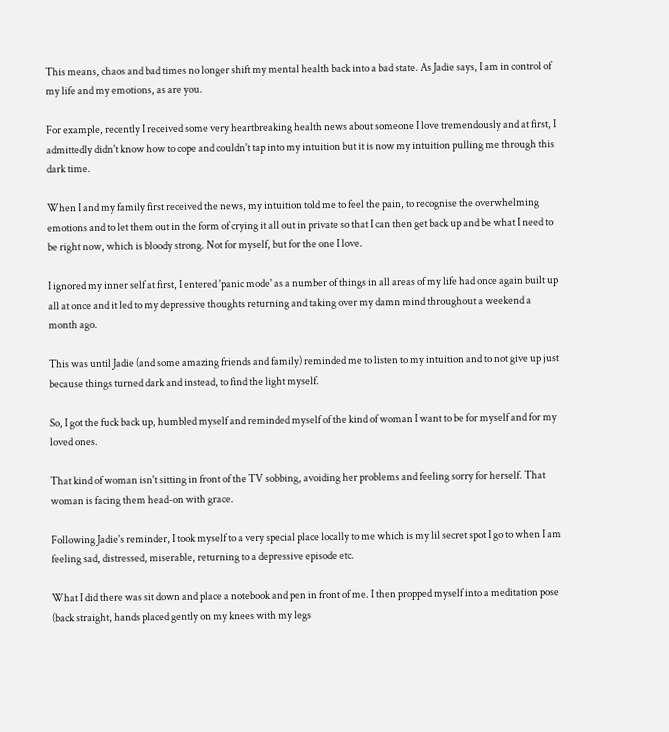This means, chaos and bad times no longer shift my mental health back into a bad state. As Jadie says, I am in control of my life and my emotions, as are you.

For example, recently I received some very heartbreaking health news about someone I love tremendously and at first, I admittedly didn't know how to cope and couldn't tap into my intuition but it is now my intuition pulling me through this dark time.

When I and my family first received the news, my intuition told me to feel the pain, to recognise the overwhelming emotions and to let them out in the form of crying it all out in private so that I can then get back up and be what I need to be right now, which is bloody strong. Not for myself, but for the one I love.

I ignored my inner self at first, I entered 'panic mode' as a number of things in all areas of my life had once again built up all at once and it led to my depressive thoughts returning and taking over my damn mind throughout a weekend a month ago.

This was until Jadie (and some amazing friends and family) reminded me to listen to my intuition and to not give up just because things turned dark and instead, to find the light myself.

So, I got the fuck back up, humbled myself and reminded myself of the kind of woman I want to be for myself and for my loved ones.

That kind of woman isn't sitting in front of the TV sobbing, avoiding her problems and feeling sorry for herself. That woman is facing them head-on with grace.

Following Jadie's reminder, I took myself to a very special place locally to me which is my lil secret spot I go to when I am feeling sad, distressed, miserable, returning to a depressive episode etc.

What I did there was sit down and place a notebook and pen in front of me. I then propped myself into a meditation pose (back straight, hands placed gently on my knees with my legs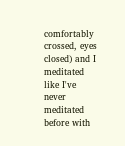comfortably crossed, eyes closed) and I meditated like I've never meditated before with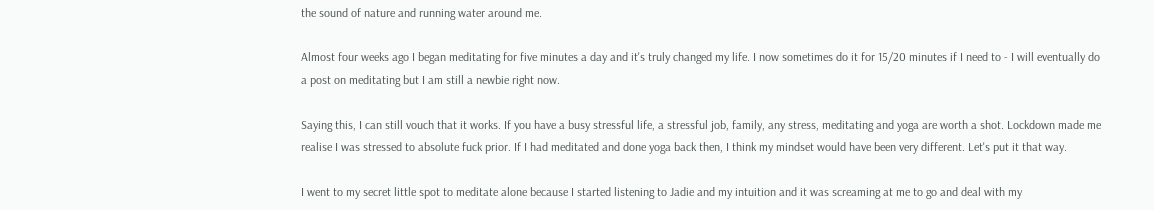the sound of nature and running water around me.

Almost four weeks ago I began meditating for five minutes a day and it's truly changed my life. I now sometimes do it for 15/20 minutes if I need to - I will eventually do a post on meditating but I am still a newbie right now.

Saying this, I can still vouch that it works. If you have a busy stressful life, a stressful job, family, any stress, meditating and yoga are worth a shot. Lockdown made me realise I was stressed to absolute fuck prior. If I had meditated and done yoga back then, I think my mindset would have been very different. Let's put it that way.

I went to my secret little spot to meditate alone because I started listening to Jadie and my intuition and it was screaming at me to go and deal with my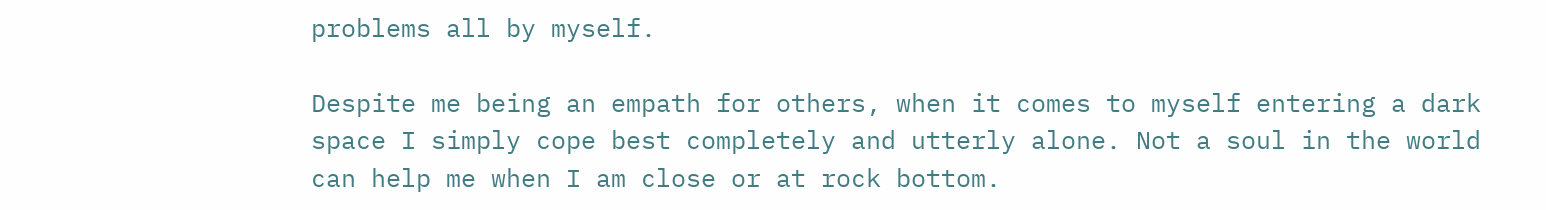problems all by myself.

Despite me being an empath for others, when it comes to myself entering a dark space I simply cope best completely and utterly alone. Not a soul in the world can help me when I am close or at rock bottom.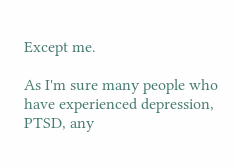Except me.

As I'm sure many people who have experienced depression, PTSD, any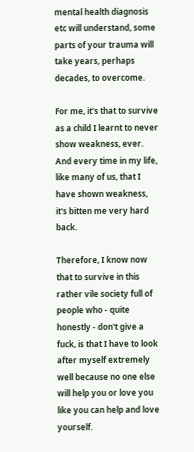mental health diagnosis etc will understand, some parts of your trauma will take years, perhaps decades, to overcome.

For me, it's that to survive as a child I learnt to never show weakness, ever. And every time in my life, like many of us, that I have shown weakness, it's bitten me very hard back.

Therefore, I know now that to survive in this rather vile society full of people who - quite honestly - don't give a fuck, is that I have to look after myself extremely well because no one else will help you or love you like you can help and love yourself.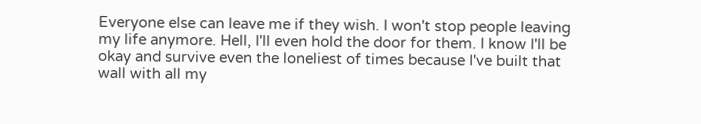Everyone else can leave me if they wish. I won't stop people leaving my life anymore. Hell, I'll even hold the door for them. I know I'll be okay and survive even the loneliest of times because I've built that wall with all my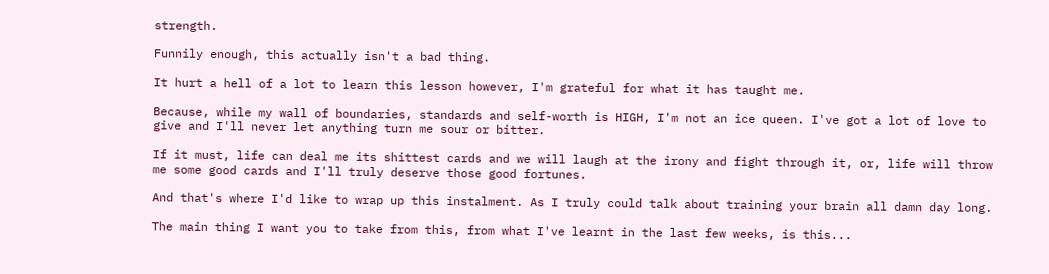strength.

Funnily enough, this actually isn't a bad thing.

It hurt a hell of a lot to learn this lesson however, I'm grateful for what it has taught me.

Because, while my wall of boundaries, standards and self-worth is HIGH, I'm not an ice queen. I've got a lot of love to give and I'll never let anything turn me sour or bitter.

If it must, life can deal me its shittest cards and we will laugh at the irony and fight through it, or, life will throw me some good cards and I'll truly deserve those good fortunes.

And that's where I'd like to wrap up this instalment. As I truly could talk about training your brain all damn day long.

The main thing I want you to take from this, from what I've learnt in the last few weeks, is this...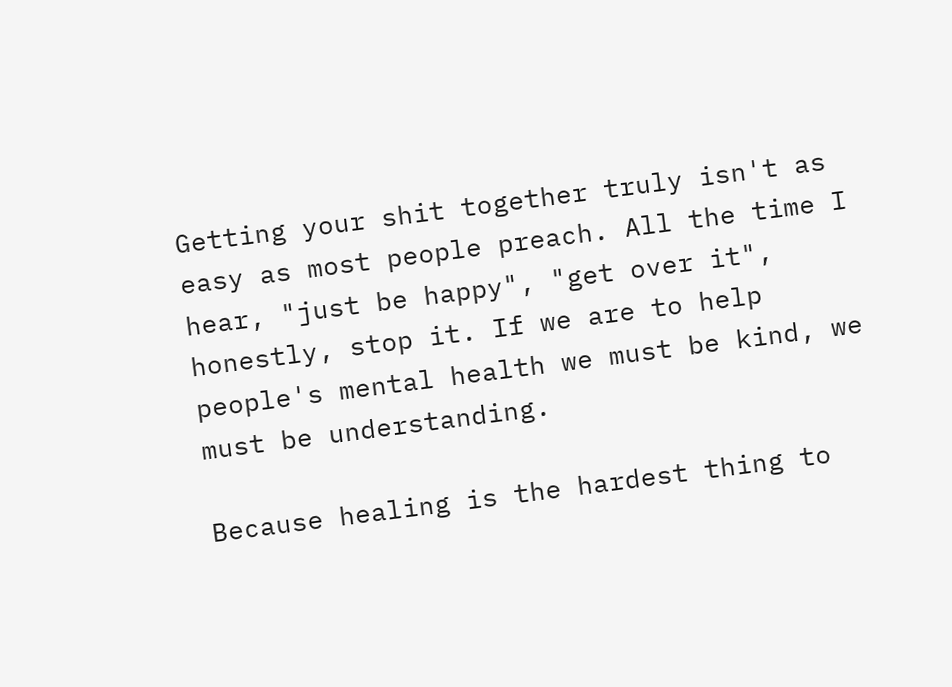Getting your shit together truly isn't as easy as most people preach. All the time I hear, "just be happy", "get over it", honestly, stop it. If we are to help people's mental health we must be kind, we must be understanding.

Because healing is the hardest thing to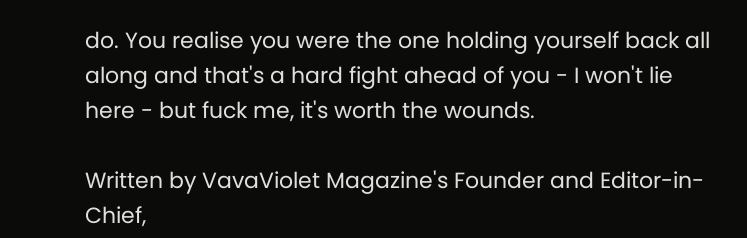do. You realise you were the one holding yourself back all along and that's a hard fight ahead of you - I won't lie here - but fuck me, it's worth the wounds.

Written by VavaViolet Magazine's Founder and Editor-in-Chief,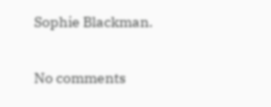Sophie Blackman.


No comments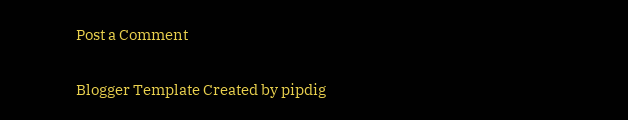Post a Comment

Blogger Template Created by pipdig